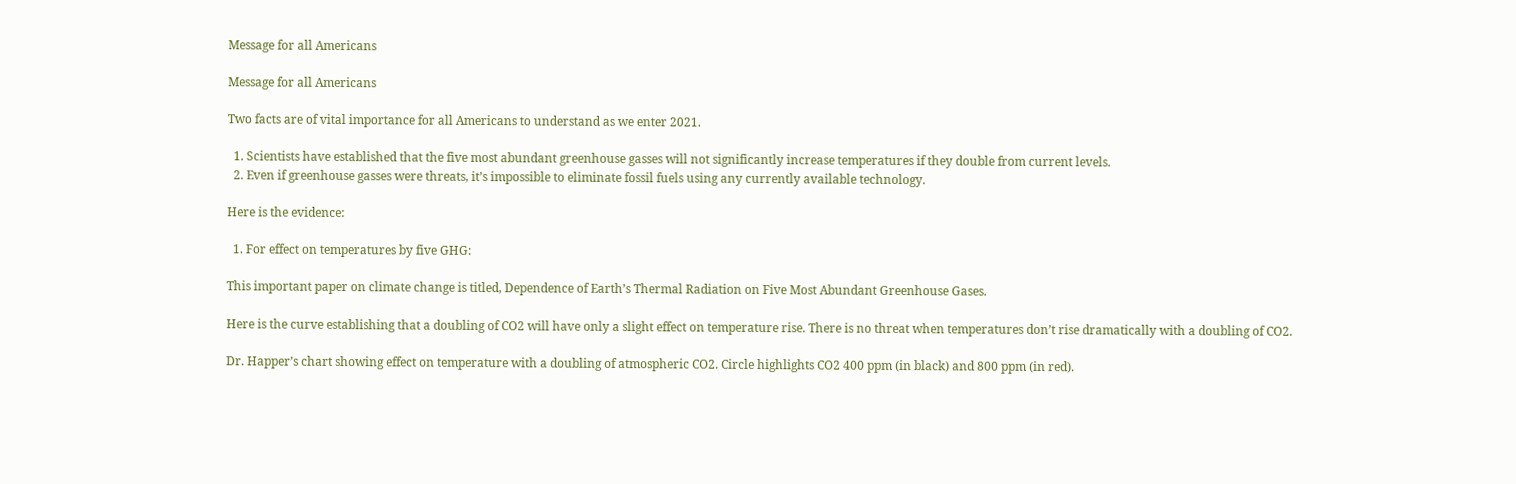Message for all Americans

Message for all Americans

Two facts are of vital importance for all Americans to understand as we enter 2021.

  1. Scientists have established that the five most abundant greenhouse gasses will not significantly increase temperatures if they double from current levels.
  2. Even if greenhouse gasses were threats, it’s impossible to eliminate fossil fuels using any currently available technology.

Here is the evidence:

  1. For effect on temperatures by five GHG:

This important paper on climate change is titled, Dependence of Earth’s Thermal Radiation on Five Most Abundant Greenhouse Gases.

Here is the curve establishing that a doubling of CO2 will have only a slight effect on temperature rise. There is no threat when temperatures don’t rise dramatically with a doubling of CO2.

Dr. Happer’s chart showing effect on temperature with a doubling of atmospheric CO2. Circle highlights CO2 400 ppm (in black) and 800 ppm (in red).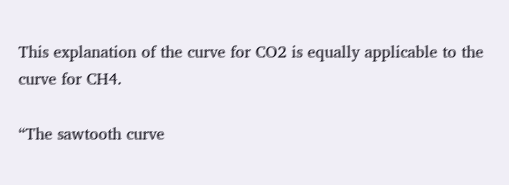This explanation of the curve for CO2 is equally applicable to the curve for CH4.

“The sawtooth curve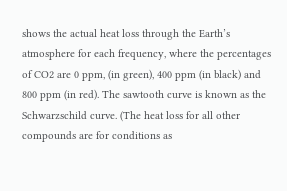shows the actual heat loss through the Earth’s atmosphere for each frequency, where the percentages of CO2 are 0 ppm, (in green), 400 ppm (in black) and 800 ppm (in red). The sawtooth curve is known as the Schwarzschild curve. (The heat loss for all other compounds are for conditions as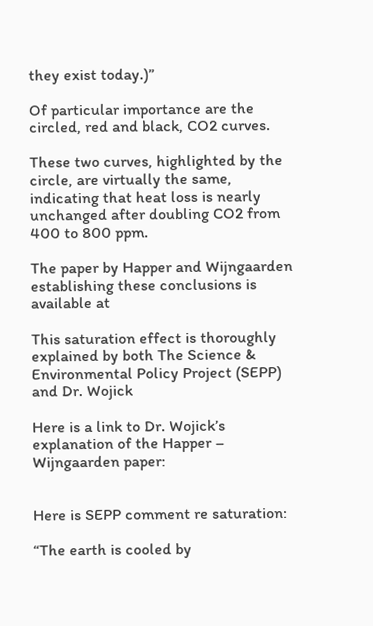they exist today.)”

Of particular importance are the circled, red and black, CO2 curves.

These two curves, highlighted by the circle, are virtually the same, indicating that heat loss is nearly unchanged after doubling CO2 from 400 to 800 ppm.

The paper by Happer and Wijngaarden establishing these conclusions is available at

This saturation effect is thoroughly explained by both The Science & Environmental Policy Project (SEPP) and Dr. Wojick

Here is a link to Dr. Wojick’s explanation of the Happer – Wijngaarden paper:


Here is SEPP comment re saturation:

“The earth is cooled by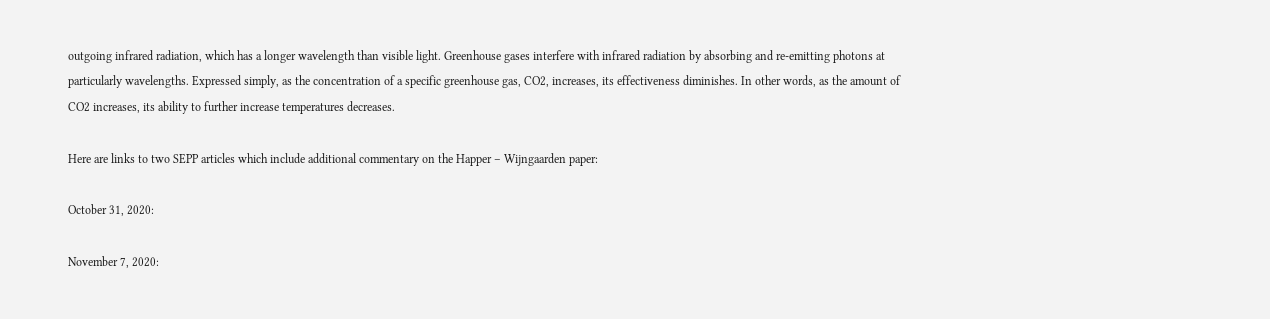outgoing infrared radiation, which has a longer wavelength than visible light. Greenhouse gases interfere with infrared radiation by absorbing and re-emitting photons at particularly wavelengths. Expressed simply, as the concentration of a specific greenhouse gas, CO2, increases, its effectiveness diminishes. In other words, as the amount of CO2 increases, its ability to further increase temperatures decreases.

Here are links to two SEPP articles which include additional commentary on the Happer – Wijngaarden paper:

October 31, 2020:

November 7, 2020: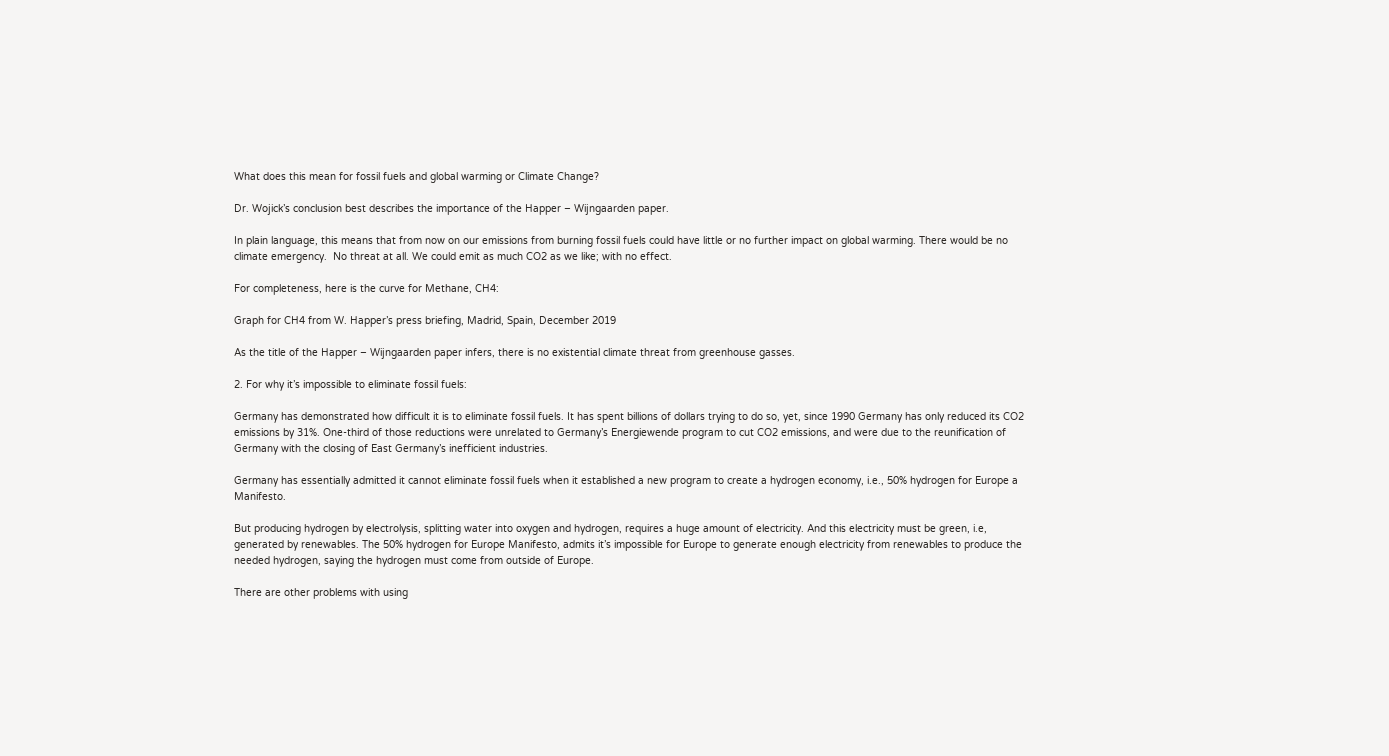What does this mean for fossil fuels and global warming or Climate Change?

Dr. Wojick’s conclusion best describes the importance of the Happer – Wijngaarden paper.

In plain language, this means that from now on our emissions from burning fossil fuels could have little or no further impact on global warming. There would be no climate emergency.  No threat at all. We could emit as much CO2 as we like; with no effect.

For completeness, here is the curve for Methane, CH4:

Graph for CH4 from W. Happer’s press briefing, Madrid, Spain, December 2019

As the title of the Happer – Wijngaarden paper infers, there is no existential climate threat from greenhouse gasses.

2. For why it’s impossible to eliminate fossil fuels:

Germany has demonstrated how difficult it is to eliminate fossil fuels. It has spent billions of dollars trying to do so, yet, since 1990 Germany has only reduced its CO2 emissions by 31%. One-third of those reductions were unrelated to Germany’s Energiewende program to cut CO2 emissions, and were due to the reunification of Germany with the closing of East Germany’s inefficient industries.

Germany has essentially admitted it cannot eliminate fossil fuels when it established a new program to create a hydrogen economy, i.e., 50% hydrogen for Europe a Manifesto.

But producing hydrogen by electrolysis, splitting water into oxygen and hydrogen, requires a huge amount of electricity. And this electricity must be green, i.e, generated by renewables. The 50% hydrogen for Europe Manifesto, admits it’s impossible for Europe to generate enough electricity from renewables to produce the needed hydrogen, saying the hydrogen must come from outside of Europe.

There are other problems with using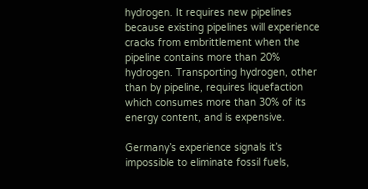hydrogen. It requires new pipelines because existing pipelines will experience cracks from embrittlement when the pipeline contains more than 20% hydrogen. Transporting hydrogen, other than by pipeline, requires liquefaction which consumes more than 30% of its energy content, and is expensive.

Germany’s experience signals it’s impossible to eliminate fossil fuels,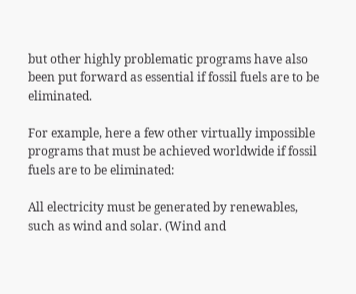but other highly problematic programs have also been put forward as essential if fossil fuels are to be eliminated.

For example, here a few other virtually impossible programs that must be achieved worldwide if fossil fuels are to be eliminated:

All electricity must be generated by renewables, such as wind and solar. (Wind and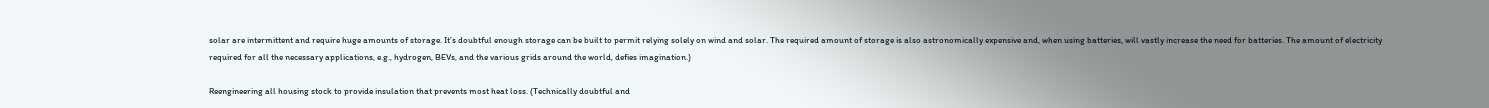solar are intermittent and require huge amounts of storage. It’s doubtful enough storage can be built to permit relying solely on wind and solar. The required amount of storage is also astronomically expensive and, when using batteries, will vastly increase the need for batteries. The amount of electricity required for all the necessary applications, e.g., hydrogen, BEVs, and the various grids around the world, defies imagination.)

Reengineering all housing stock to provide insulation that prevents most heat loss. (Technically doubtful and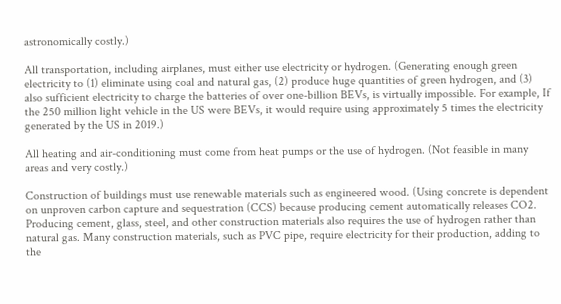astronomically costly.)

All transportation, including airplanes, must either use electricity or hydrogen. (Generating enough green electricity to (1) eliminate using coal and natural gas, (2) produce huge quantities of green hydrogen, and (3) also sufficient electricity to charge the batteries of over one-billion BEVs, is virtually impossible. For example, If the 250 million light vehicle in the US were BEVs, it would require using approximately 5 times the electricity generated by the US in 2019.)

All heating and air-conditioning must come from heat pumps or the use of hydrogen. (Not feasible in many areas and very costly.)

Construction of buildings must use renewable materials such as engineered wood. (Using concrete is dependent on unproven carbon capture and sequestration (CCS) because producing cement automatically releases CO2. Producing cement, glass, steel, and other construction materials also requires the use of hydrogen rather than natural gas. Many construction materials, such as PVC pipe, require electricity for their production, adding to the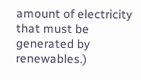amount of electricity that must be generated by renewables.)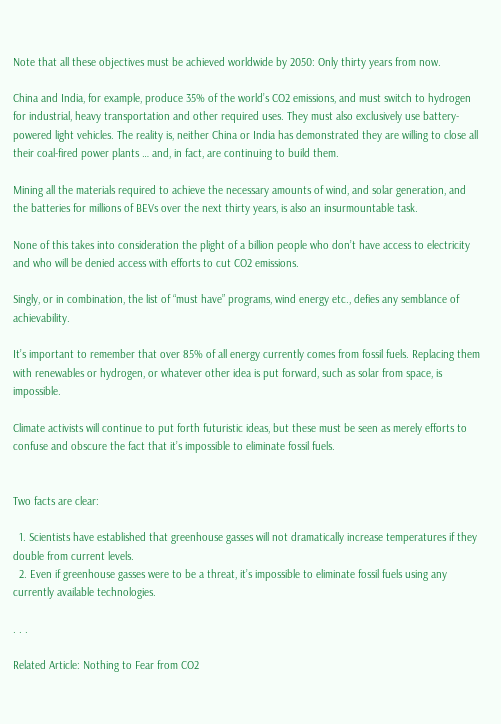Note that all these objectives must be achieved worldwide by 2050: Only thirty years from now.

China and India, for example, produce 35% of the world’s CO2 emissions, and must switch to hydrogen for industrial, heavy transportation and other required uses. They must also exclusively use battery-powered light vehicles. The reality is, neither China or India has demonstrated they are willing to close all their coal-fired power plants … and, in fact, are continuing to build them.

Mining all the materials required to achieve the necessary amounts of wind, and solar generation, and the batteries for millions of BEVs over the next thirty years, is also an insurmountable task.

None of this takes into consideration the plight of a billion people who don’t have access to electricity and who will be denied access with efforts to cut CO2 emissions.

Singly, or in combination, the list of “must have” programs, wind energy etc., defies any semblance of achievability.

It’s important to remember that over 85% of all energy currently comes from fossil fuels. Replacing them with renewables or hydrogen, or whatever other idea is put forward, such as solar from space, is impossible.

Climate activists will continue to put forth futuristic ideas, but these must be seen as merely efforts to confuse and obscure the fact that it’s impossible to eliminate fossil fuels.


Two facts are clear:

  1. Scientists have established that greenhouse gasses will not dramatically increase temperatures if they double from current levels.
  2. Even if greenhouse gasses were to be a threat, it’s impossible to eliminate fossil fuels using any currently available technologies.

. . .

Related Article: Nothing to Fear from CO2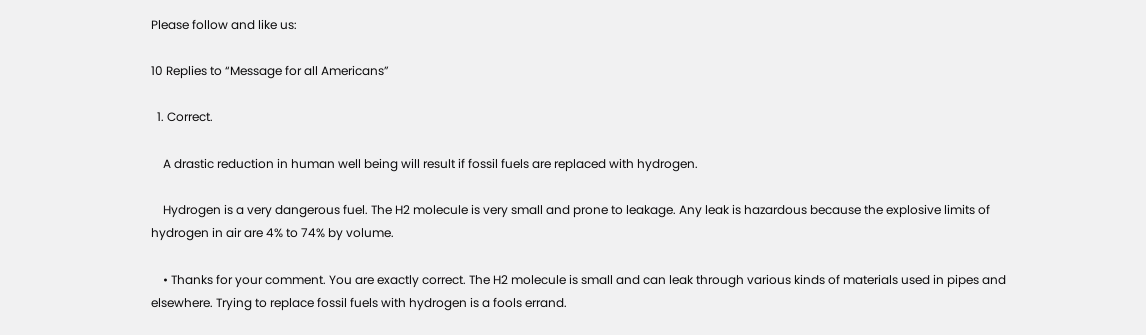Please follow and like us:

10 Replies to “Message for all Americans”

  1. Correct.

    A drastic reduction in human well being will result if fossil fuels are replaced with hydrogen.

    Hydrogen is a very dangerous fuel. The H2 molecule is very small and prone to leakage. Any leak is hazardous because the explosive limits of hydrogen in air are 4% to 74% by volume.

    • Thanks for your comment. You are exactly correct. The H2 molecule is small and can leak through various kinds of materials used in pipes and elsewhere. Trying to replace fossil fuels with hydrogen is a fools errand.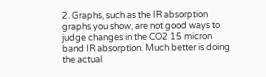2. Graphs, such as the IR absorption graphs you show, are not good ways to judge changes in the CO2 15 micron band IR absorption. Much better is doing the actual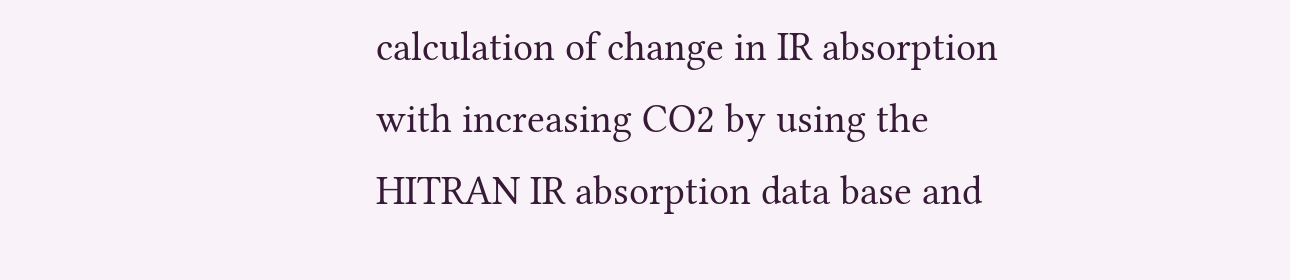calculation of change in IR absorption with increasing CO2 by using the HITRAN IR absorption data base and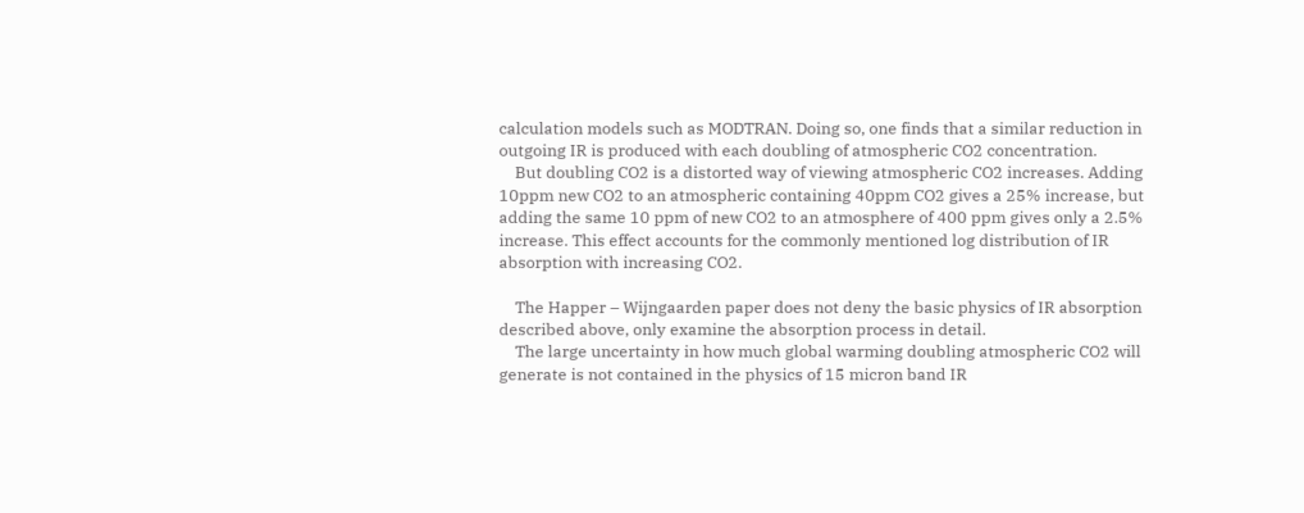calculation models such as MODTRAN. Doing so, one finds that a similar reduction in outgoing IR is produced with each doubling of atmospheric CO2 concentration.
    But doubling CO2 is a distorted way of viewing atmospheric CO2 increases. Adding 10ppm new CO2 to an atmospheric containing 40ppm CO2 gives a 25% increase, but adding the same 10 ppm of new CO2 to an atmosphere of 400 ppm gives only a 2.5% increase. This effect accounts for the commonly mentioned log distribution of IR absorption with increasing CO2.

    The Happer – Wijngaarden paper does not deny the basic physics of IR absorption described above, only examine the absorption process in detail.
    The large uncertainty in how much global warming doubling atmospheric CO2 will generate is not contained in the physics of 15 micron band IR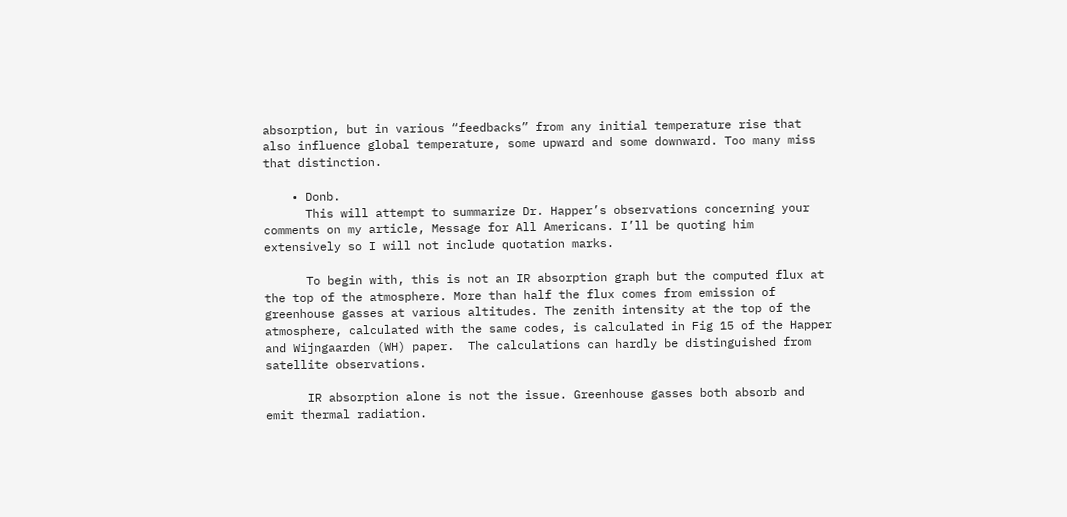absorption, but in various “feedbacks” from any initial temperature rise that also influence global temperature, some upward and some downward. Too many miss that distinction.

    • Donb.
      This will attempt to summarize Dr. Happer’s observations concerning your comments on my article, Message for All Americans. I’ll be quoting him extensively so I will not include quotation marks.

      To begin with, this is not an IR absorption graph but the computed flux at the top of the atmosphere. More than half the flux comes from emission of greenhouse gasses at various altitudes. The zenith intensity at the top of the atmosphere, calculated with the same codes, is calculated in Fig 15 of the Happer and Wijngaarden (WH) paper.  The calculations can hardly be distinguished from satellite observations.

      IR absorption alone is not the issue. Greenhouse gasses both absorb and emit thermal radiation.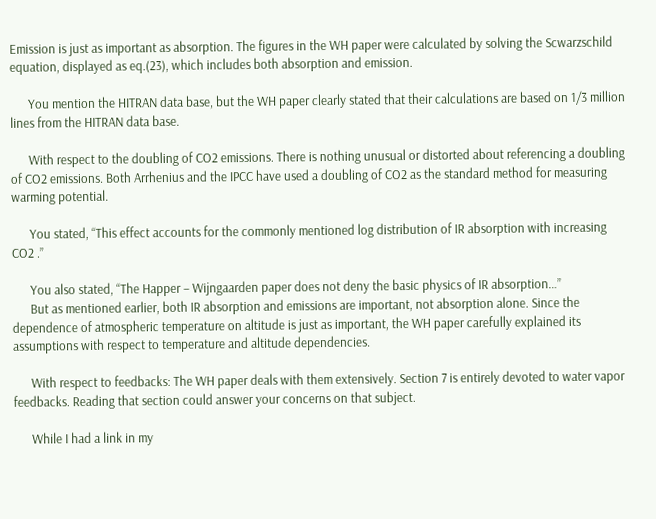Emission is just as important as absorption. The figures in the WH paper were calculated by solving the Scwarzschild equation, displayed as eq.(23), which includes both absorption and emission.

      You mention the HITRAN data base, but the WH paper clearly stated that their calculations are based on 1/3 million lines from the HITRAN data base.

      With respect to the doubling of CO2 emissions. There is nothing unusual or distorted about referencing a doubling of CO2 emissions. Both Arrhenius and the IPCC have used a doubling of CO2 as the standard method for measuring warming potential.

      You stated, “This effect accounts for the commonly mentioned log distribution of IR absorption with increasing CO2 .”

      You also stated, “The Happer – Wijngaarden paper does not deny the basic physics of IR absorption…”
      But as mentioned earlier, both IR absorption and emissions are important, not absorption alone. Since the dependence of atmospheric temperature on altitude is just as important, the WH paper carefully explained its assumptions with respect to temperature and altitude dependencies.

      With respect to feedbacks: The WH paper deals with them extensively. Section 7 is entirely devoted to water vapor feedbacks. Reading that section could answer your concerns on that subject.

      While I had a link in my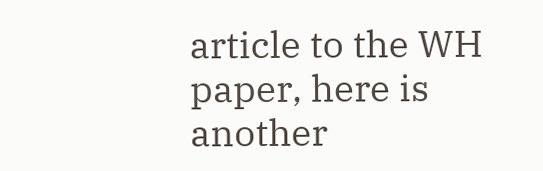article to the WH paper, here is another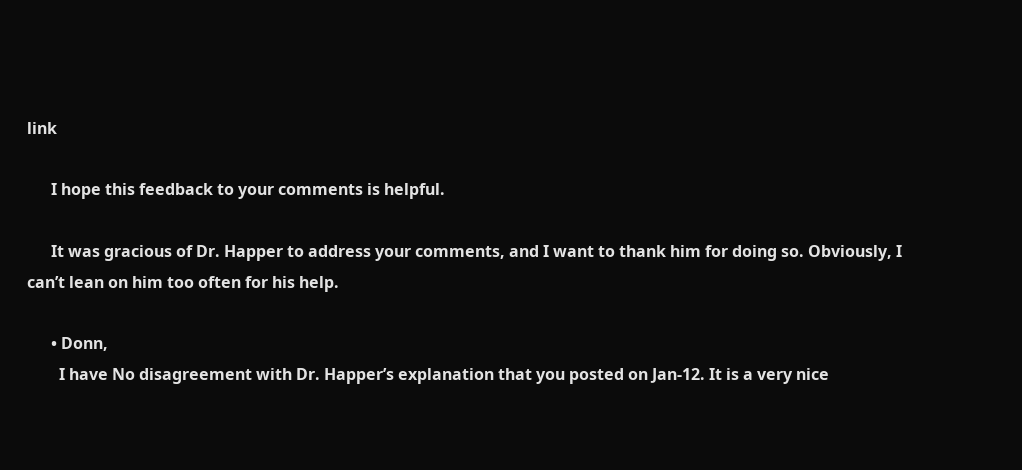link

      I hope this feedback to your comments is helpful.

      It was gracious of Dr. Happer to address your comments, and I want to thank him for doing so. Obviously, I can’t lean on him too often for his help.

      • Donn,
        I have No disagreement with Dr. Happer’s explanation that you posted on Jan-12. It is a very nice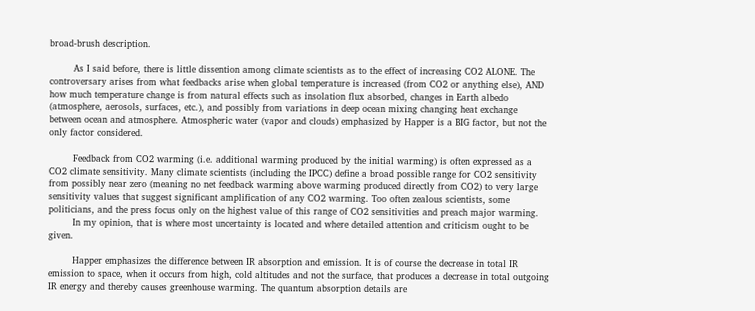broad-brush description.

        As I said before, there is little dissention among climate scientists as to the effect of increasing CO2 ALONE. The controversary arises from what feedbacks arise when global temperature is increased (from CO2 or anything else), AND how much temperature change is from natural effects such as insolation flux absorbed, changes in Earth albedo (atmosphere, aerosols, surfaces, etc.), and possibly from variations in deep ocean mixing changing heat exchange between ocean and atmosphere. Atmospheric water (vapor and clouds) emphasized by Happer is a BIG factor, but not the only factor considered.

        Feedback from CO2 warming (i.e. additional warming produced by the initial warming) is often expressed as a CO2 climate sensitivity. Many climate scientists (including the IPCC) define a broad possible range for CO2 sensitivity from possibly near zero (meaning no net feedback warming above warming produced directly from CO2) to very large sensitivity values that suggest significant amplification of any CO2 warming. Too often zealous scientists, some politicians, and the press focus only on the highest value of this range of CO2 sensitivities and preach major warming.
        In my opinion, that is where most uncertainty is located and where detailed attention and criticism ought to be given.

        Happer emphasizes the difference between IR absorption and emission. It is of course the decrease in total IR emission to space, when it occurs from high, cold altitudes and not the surface, that produces a decrease in total outgoing IR energy and thereby causes greenhouse warming. The quantum absorption details are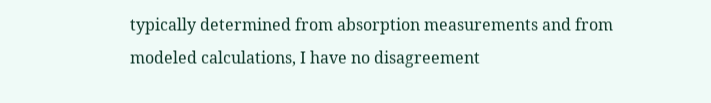typically determined from absorption measurements and from modeled calculations, I have no disagreement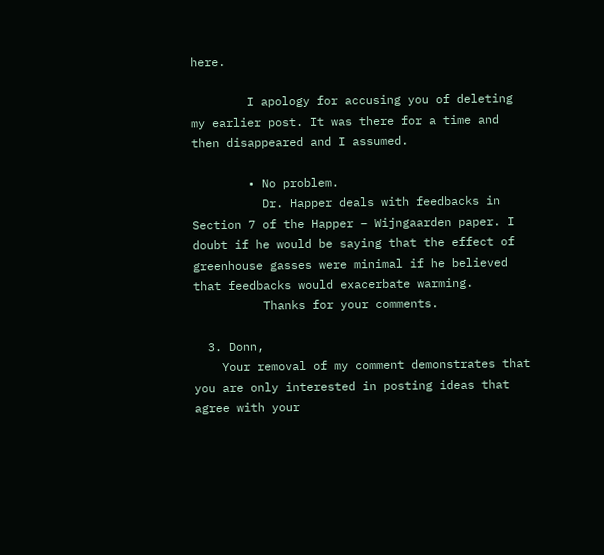here.

        I apology for accusing you of deleting my earlier post. It was there for a time and then disappeared and I assumed.

        • No problem.
          Dr. Happer deals with feedbacks in Section 7 of the Happer – Wijngaarden paper. I doubt if he would be saying that the effect of greenhouse gasses were minimal if he believed that feedbacks would exacerbate warming.
          Thanks for your comments.

  3. Donn,
    Your removal of my comment demonstrates that you are only interested in posting ideas that agree with your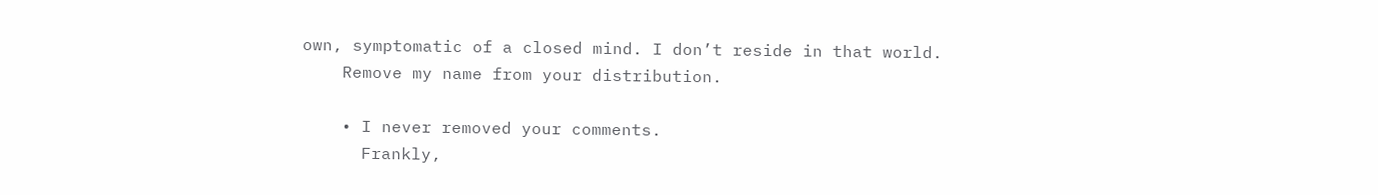own, symptomatic of a closed mind. I don’t reside in that world.
    Remove my name from your distribution.

    • I never removed your comments.
      Frankly,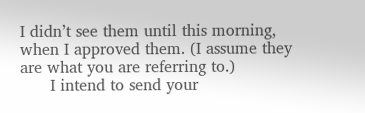I didn’t see them until this morning, when I approved them. (I assume they are what you are referring to.)
      I intend to send your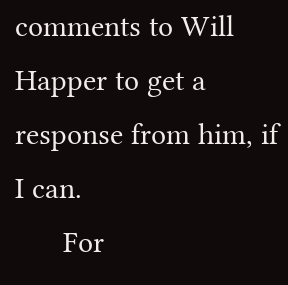comments to Will Happer to get a response from him, if I can.
      For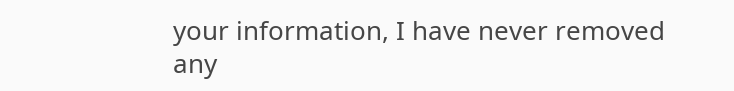your information, I have never removed any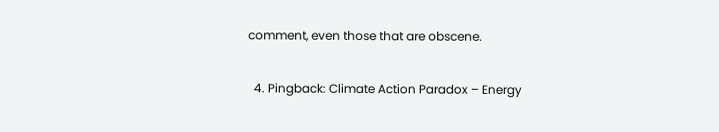comment, even those that are obscene.

  4. Pingback: Climate Action Paradox – Energy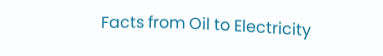Facts from Oil to Electricity